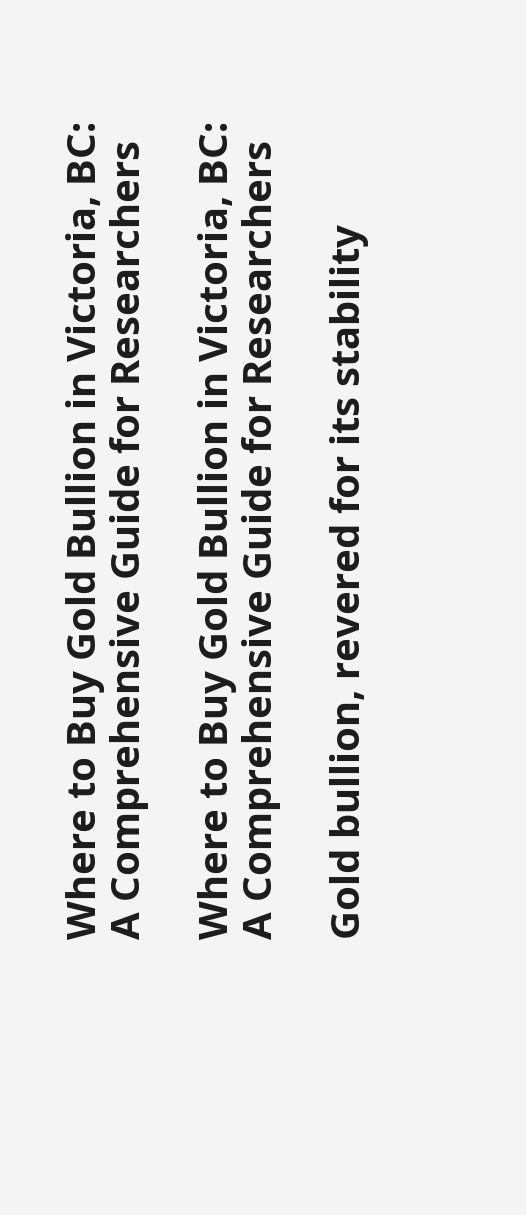Where to Buy Gold Bullion in Victoria, BC: A Comprehensive Guide for Researchers

Where to Buy Gold Bullion in Victoria, BC: A Comprehensive Guide for Researchers

Gold bullion, revered for its stability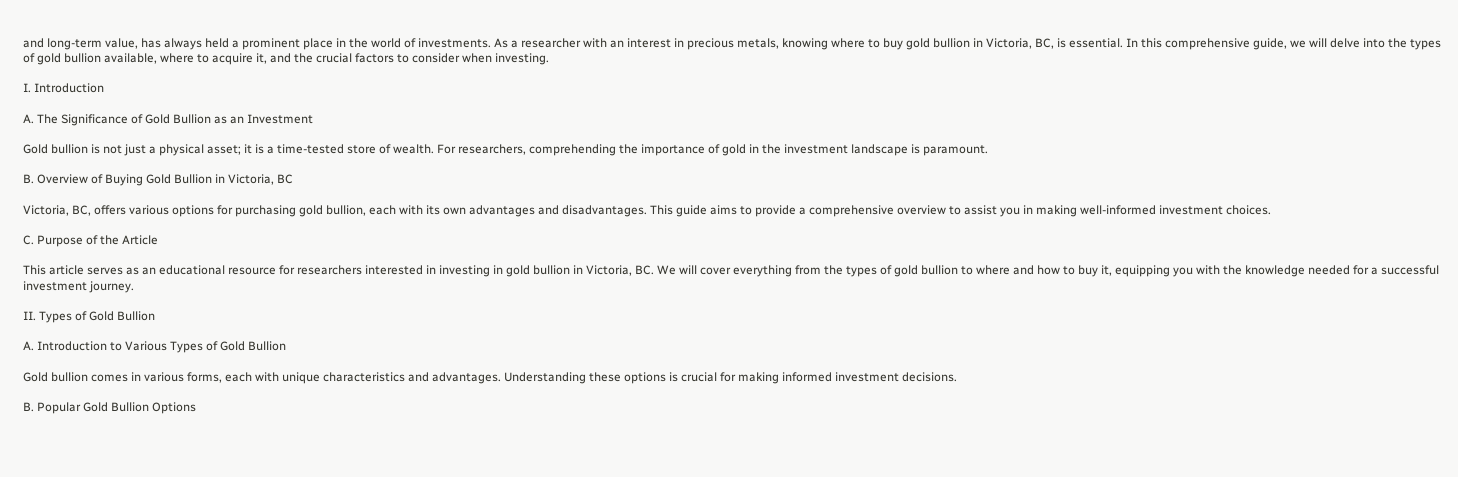and long-term value, has always held a prominent place in the world of investments. As a researcher with an interest in precious metals, knowing where to buy gold bullion in Victoria, BC, is essential. In this comprehensive guide, we will delve into the types of gold bullion available, where to acquire it, and the crucial factors to consider when investing.

I. Introduction

A. The Significance of Gold Bullion as an Investment

Gold bullion is not just a physical asset; it is a time-tested store of wealth. For researchers, comprehending the importance of gold in the investment landscape is paramount.

B. Overview of Buying Gold Bullion in Victoria, BC

Victoria, BC, offers various options for purchasing gold bullion, each with its own advantages and disadvantages. This guide aims to provide a comprehensive overview to assist you in making well-informed investment choices.

C. Purpose of the Article

This article serves as an educational resource for researchers interested in investing in gold bullion in Victoria, BC. We will cover everything from the types of gold bullion to where and how to buy it, equipping you with the knowledge needed for a successful investment journey.

II. Types of Gold Bullion

A. Introduction to Various Types of Gold Bullion

Gold bullion comes in various forms, each with unique characteristics and advantages. Understanding these options is crucial for making informed investment decisions.

B. Popular Gold Bullion Options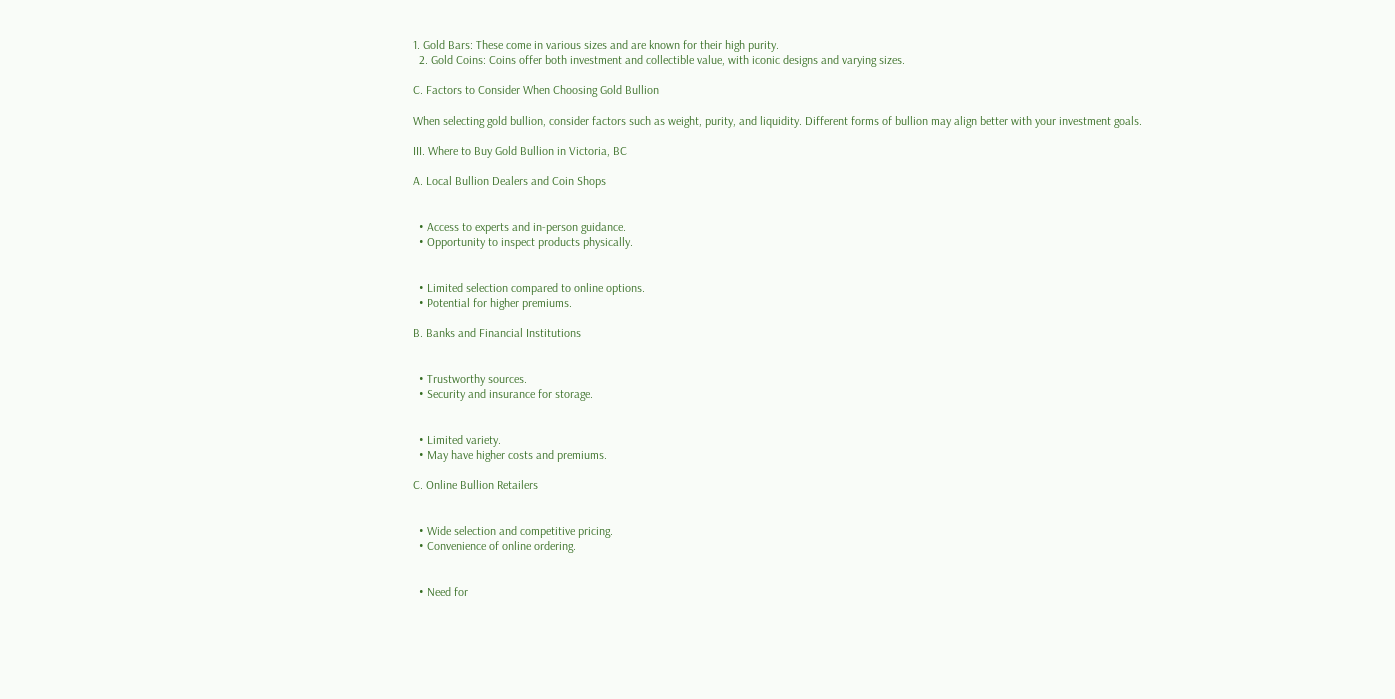1. Gold Bars: These come in various sizes and are known for their high purity.
  2. Gold Coins: Coins offer both investment and collectible value, with iconic designs and varying sizes.

C. Factors to Consider When Choosing Gold Bullion

When selecting gold bullion, consider factors such as weight, purity, and liquidity. Different forms of bullion may align better with your investment goals.

III. Where to Buy Gold Bullion in Victoria, BC

A. Local Bullion Dealers and Coin Shops


  • Access to experts and in-person guidance.
  • Opportunity to inspect products physically.


  • Limited selection compared to online options.
  • Potential for higher premiums.

B. Banks and Financial Institutions


  • Trustworthy sources.
  • Security and insurance for storage.


  • Limited variety.
  • May have higher costs and premiums.

C. Online Bullion Retailers


  • Wide selection and competitive pricing.
  • Convenience of online ordering.


  • Need for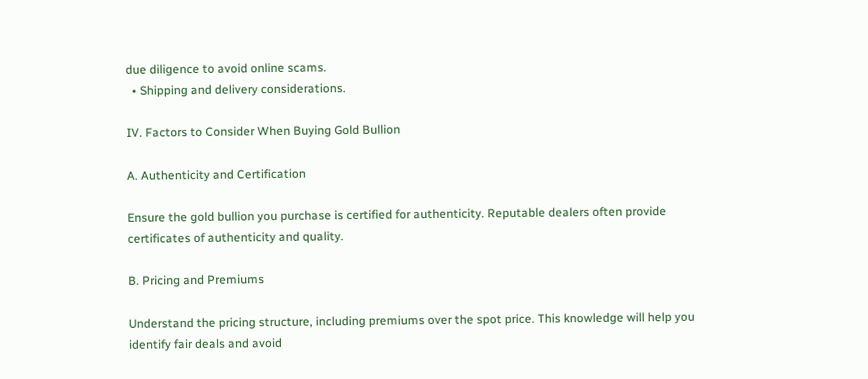due diligence to avoid online scams.
  • Shipping and delivery considerations.

IV. Factors to Consider When Buying Gold Bullion

A. Authenticity and Certification

Ensure the gold bullion you purchase is certified for authenticity. Reputable dealers often provide certificates of authenticity and quality.

B. Pricing and Premiums

Understand the pricing structure, including premiums over the spot price. This knowledge will help you identify fair deals and avoid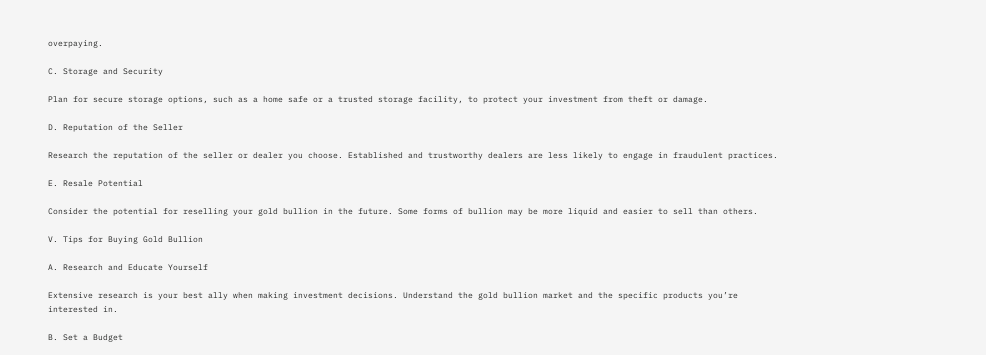overpaying.

C. Storage and Security

Plan for secure storage options, such as a home safe or a trusted storage facility, to protect your investment from theft or damage.

D. Reputation of the Seller

Research the reputation of the seller or dealer you choose. Established and trustworthy dealers are less likely to engage in fraudulent practices.

E. Resale Potential

Consider the potential for reselling your gold bullion in the future. Some forms of bullion may be more liquid and easier to sell than others.

V. Tips for Buying Gold Bullion

A. Research and Educate Yourself

Extensive research is your best ally when making investment decisions. Understand the gold bullion market and the specific products you’re interested in.

B. Set a Budget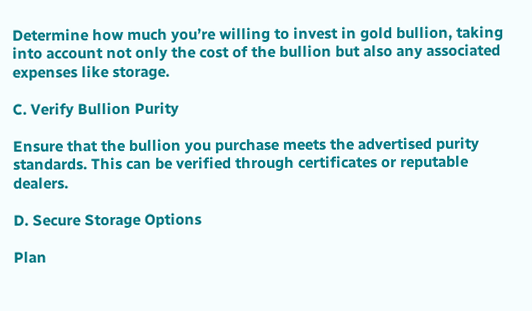Determine how much you’re willing to invest in gold bullion, taking into account not only the cost of the bullion but also any associated expenses like storage.

C. Verify Bullion Purity

Ensure that the bullion you purchase meets the advertised purity standards. This can be verified through certificates or reputable dealers.

D. Secure Storage Options

Plan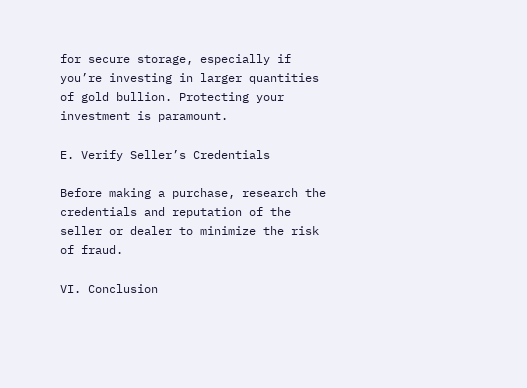for secure storage, especially if you’re investing in larger quantities of gold bullion. Protecting your investment is paramount.

E. Verify Seller’s Credentials

Before making a purchase, research the credentials and reputation of the seller or dealer to minimize the risk of fraud.

VI. Conclusion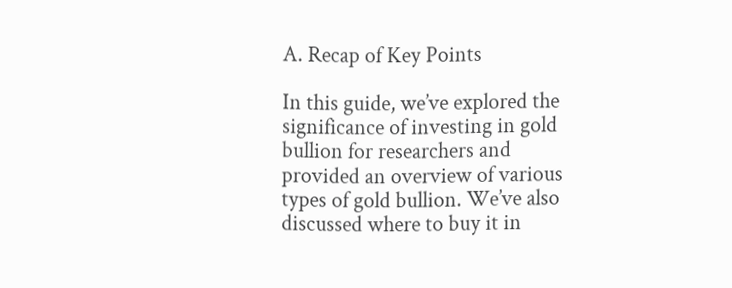A. Recap of Key Points

In this guide, we’ve explored the significance of investing in gold bullion for researchers and provided an overview of various types of gold bullion. We’ve also discussed where to buy it in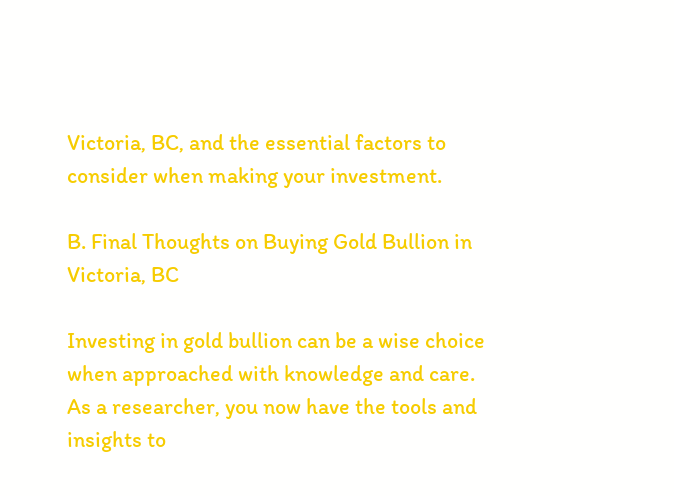Victoria, BC, and the essential factors to consider when making your investment.

B. Final Thoughts on Buying Gold Bullion in Victoria, BC

Investing in gold bullion can be a wise choice when approached with knowledge and care. As a researcher, you now have the tools and insights to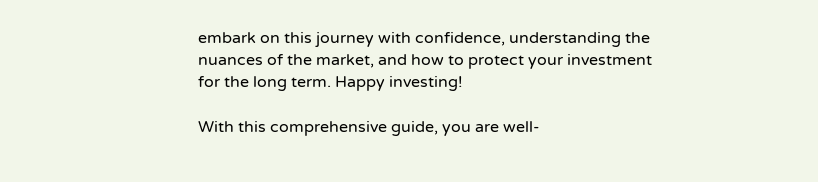embark on this journey with confidence, understanding the nuances of the market, and how to protect your investment for the long term. Happy investing!

With this comprehensive guide, you are well-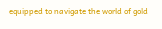equipped to navigate the world of gold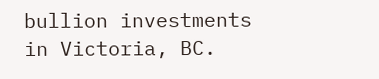bullion investments in Victoria, BC.